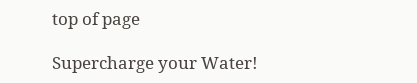top of page

Supercharge your Water!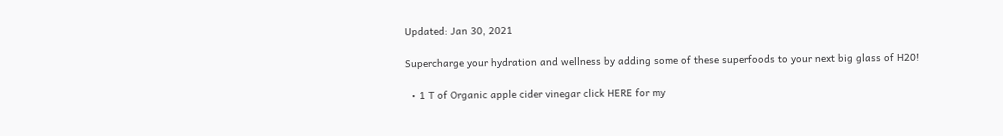Updated: Jan 30, 2021

Supercharge your hydration and wellness by adding some of these superfoods to your next big glass of H20!

  • 1 T of Organic apple cider vinegar click HERE for my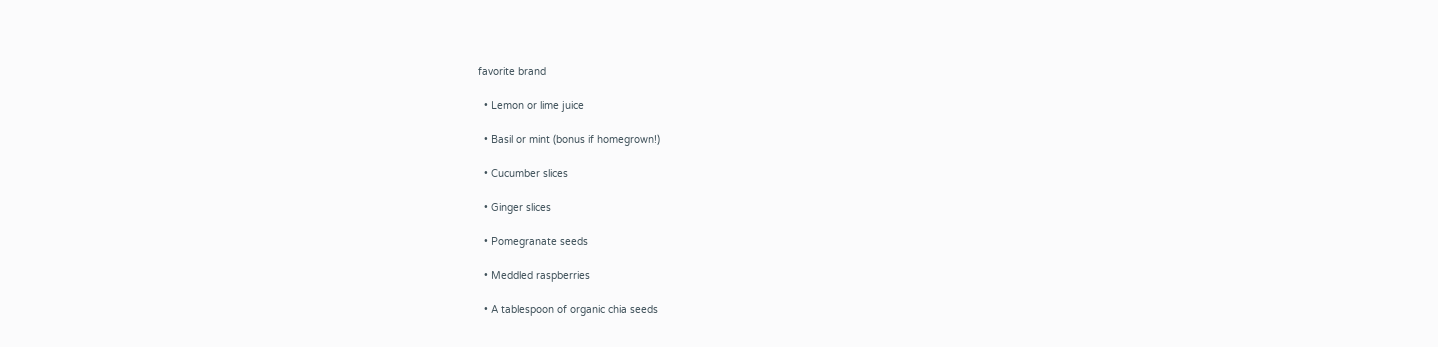favorite brand

  • Lemon or lime juice

  • Basil or mint (bonus if homegrown!)

  • Cucumber slices

  • Ginger slices

  • Pomegranate seeds

  • Meddled raspberries

  • A tablespoon of organic chia seeds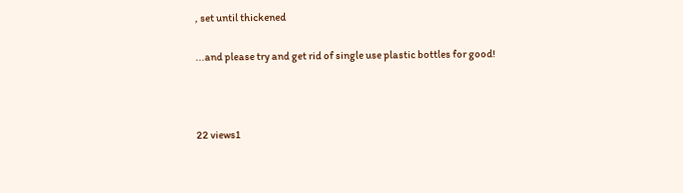, set until thickened

...and please try and get rid of single use plastic bottles for good!



22 views1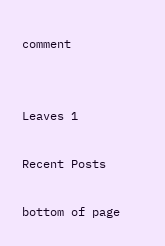comment


Leaves 1

Recent Posts

bottom of page